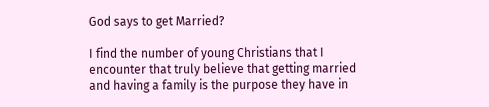God says to get Married?

I find the number of young Christians that I encounter that truly believe that getting married and having a family is the purpose they have in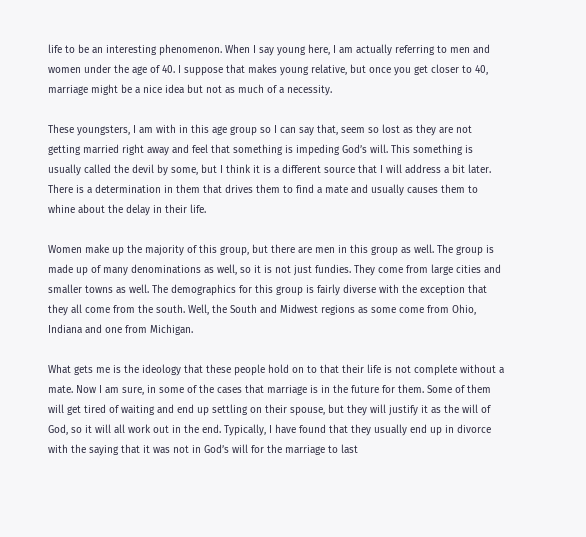life to be an interesting phenomenon. When I say young here, I am actually referring to men and women under the age of 40. I suppose that makes young relative, but once you get closer to 40, marriage might be a nice idea but not as much of a necessity.

These youngsters, I am with in this age group so I can say that, seem so lost as they are not getting married right away and feel that something is impeding God’s will. This something is usually called the devil by some, but I think it is a different source that I will address a bit later. There is a determination in them that drives them to find a mate and usually causes them to whine about the delay in their life.

Women make up the majority of this group, but there are men in this group as well. The group is made up of many denominations as well, so it is not just fundies. They come from large cities and smaller towns as well. The demographics for this group is fairly diverse with the exception that they all come from the south. Well, the South and Midwest regions as some come from Ohio, Indiana and one from Michigan.

What gets me is the ideology that these people hold on to that their life is not complete without a mate. Now I am sure, in some of the cases that marriage is in the future for them. Some of them will get tired of waiting and end up settling on their spouse, but they will justify it as the will of God, so it will all work out in the end. Typically, I have found that they usually end up in divorce with the saying that it was not in God’s will for the marriage to last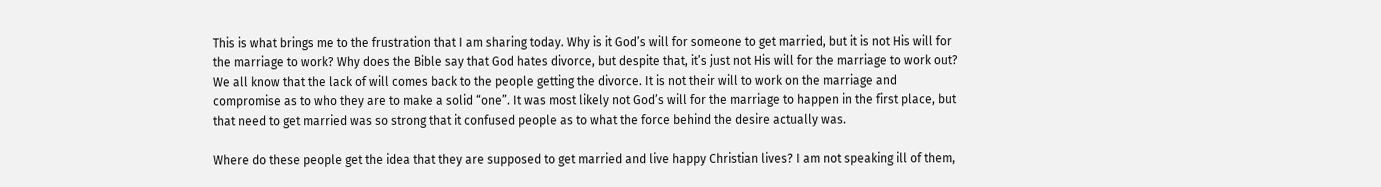This is what brings me to the frustration that I am sharing today. Why is it God’s will for someone to get married, but it is not His will for the marriage to work? Why does the Bible say that God hates divorce, but despite that, it’s just not His will for the marriage to work out? We all know that the lack of will comes back to the people getting the divorce. It is not their will to work on the marriage and compromise as to who they are to make a solid “one”. It was most likely not God’s will for the marriage to happen in the first place, but that need to get married was so strong that it confused people as to what the force behind the desire actually was.

Where do these people get the idea that they are supposed to get married and live happy Christian lives? I am not speaking ill of them,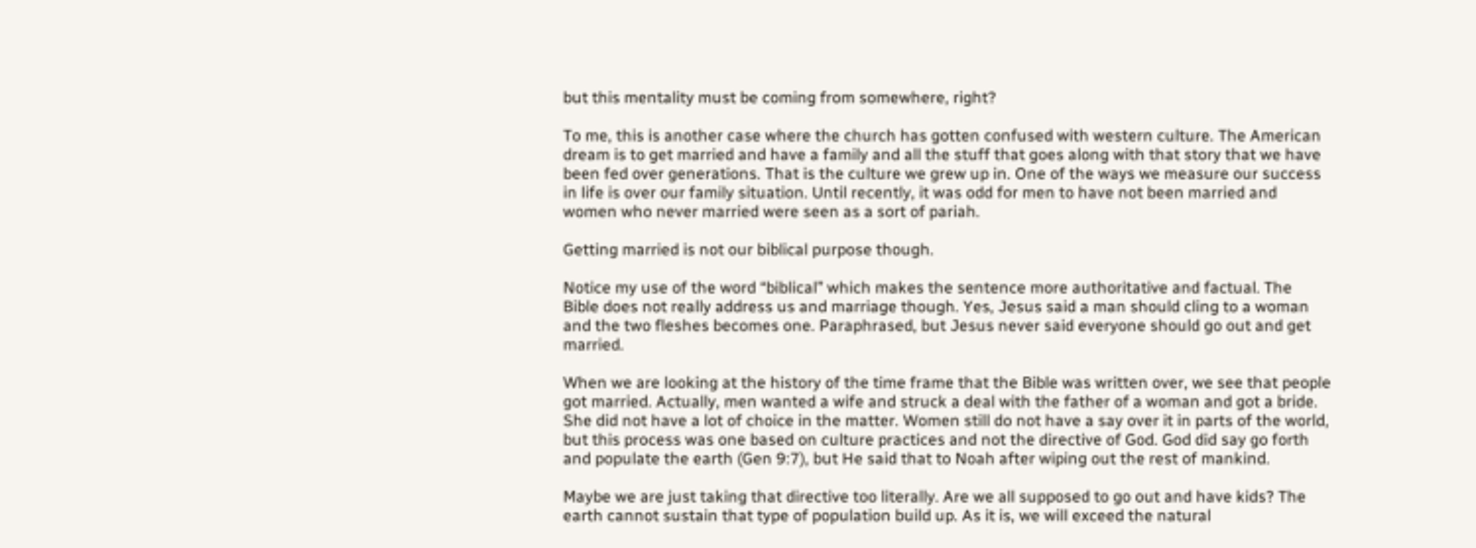but this mentality must be coming from somewhere, right?

To me, this is another case where the church has gotten confused with western culture. The American dream is to get married and have a family and all the stuff that goes along with that story that we have been fed over generations. That is the culture we grew up in. One of the ways we measure our success in life is over our family situation. Until recently, it was odd for men to have not been married and women who never married were seen as a sort of pariah.

Getting married is not our biblical purpose though.

Notice my use of the word “biblical” which makes the sentence more authoritative and factual. The Bible does not really address us and marriage though. Yes, Jesus said a man should cling to a woman and the two fleshes becomes one. Paraphrased, but Jesus never said everyone should go out and get married.

When we are looking at the history of the time frame that the Bible was written over, we see that people got married. Actually, men wanted a wife and struck a deal with the father of a woman and got a bride. She did not have a lot of choice in the matter. Women still do not have a say over it in parts of the world, but this process was one based on culture practices and not the directive of God. God did say go forth and populate the earth (Gen 9:7), but He said that to Noah after wiping out the rest of mankind.

Maybe we are just taking that directive too literally. Are we all supposed to go out and have kids? The earth cannot sustain that type of population build up. As it is, we will exceed the natural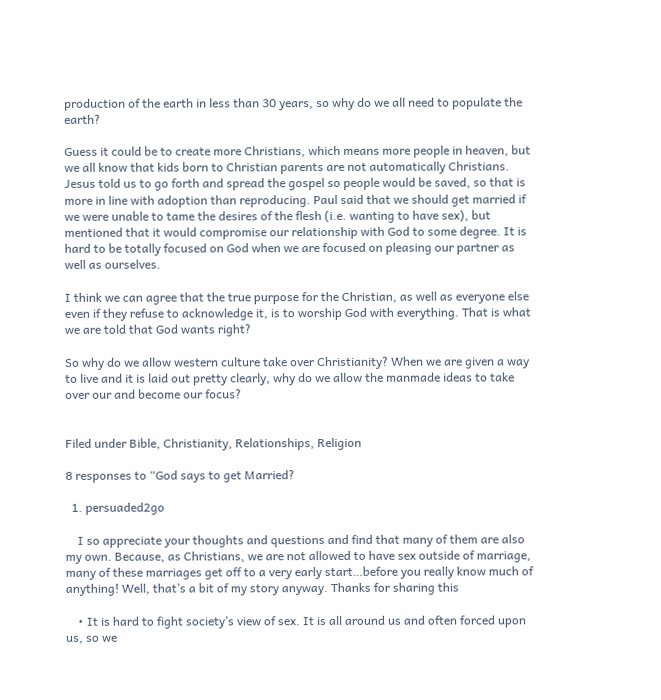production of the earth in less than 30 years, so why do we all need to populate the earth?

Guess it could be to create more Christians, which means more people in heaven, but we all know that kids born to Christian parents are not automatically Christians. Jesus told us to go forth and spread the gospel so people would be saved, so that is more in line with adoption than reproducing. Paul said that we should get married if we were unable to tame the desires of the flesh (i.e. wanting to have sex), but mentioned that it would compromise our relationship with God to some degree. It is hard to be totally focused on God when we are focused on pleasing our partner as well as ourselves.

I think we can agree that the true purpose for the Christian, as well as everyone else even if they refuse to acknowledge it, is to worship God with everything. That is what we are told that God wants right?

So why do we allow western culture take over Christianity? When we are given a way to live and it is laid out pretty clearly, why do we allow the manmade ideas to take over our and become our focus?


Filed under Bible, Christianity, Relationships, Religion

8 responses to “God says to get Married?

  1. persuaded2go

    I so appreciate your thoughts and questions and find that many of them are also my own. Because, as Christians, we are not allowed to have sex outside of marriage, many of these marriages get off to a very early start…before you really know much of anything! Well, that’s a bit of my story anyway. Thanks for sharing this

    • It is hard to fight society’s view of sex. It is all around us and often forced upon us, so we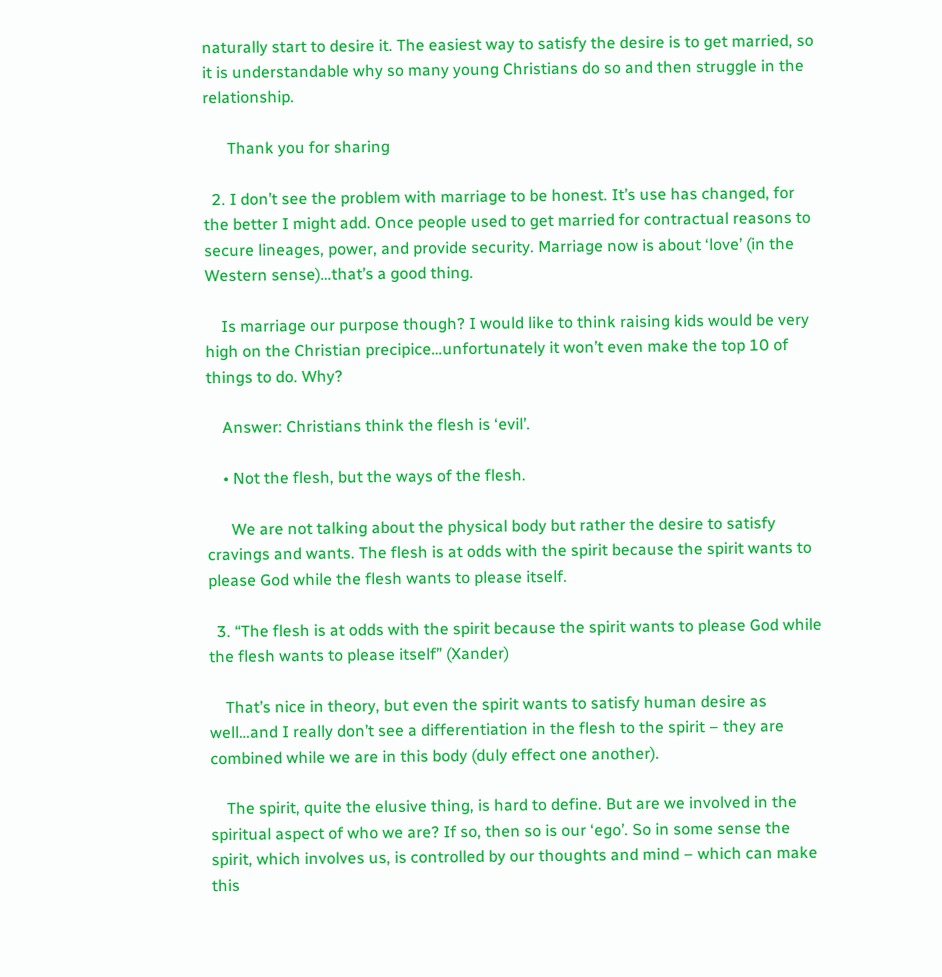naturally start to desire it. The easiest way to satisfy the desire is to get married, so it is understandable why so many young Christians do so and then struggle in the relationship.

      Thank you for sharing

  2. I don’t see the problem with marriage to be honest. It’s use has changed, for the better I might add. Once people used to get married for contractual reasons to secure lineages, power, and provide security. Marriage now is about ‘love’ (in the Western sense)…that’s a good thing.

    Is marriage our purpose though? I would like to think raising kids would be very high on the Christian precipice…unfortunately it won’t even make the top 10 of things to do. Why?

    Answer: Christians think the flesh is ‘evil’.

    • Not the flesh, but the ways of the flesh.

      We are not talking about the physical body but rather the desire to satisfy cravings and wants. The flesh is at odds with the spirit because the spirit wants to please God while the flesh wants to please itself.

  3. “The flesh is at odds with the spirit because the spirit wants to please God while the flesh wants to please itself” (Xander)

    That’s nice in theory, but even the spirit wants to satisfy human desire as well…and I really don’t see a differentiation in the flesh to the spirit – they are combined while we are in this body (duly effect one another).

    The spirit, quite the elusive thing, is hard to define. But are we involved in the spiritual aspect of who we are? If so, then so is our ‘ego’. So in some sense the spirit, which involves us, is controlled by our thoughts and mind – which can make this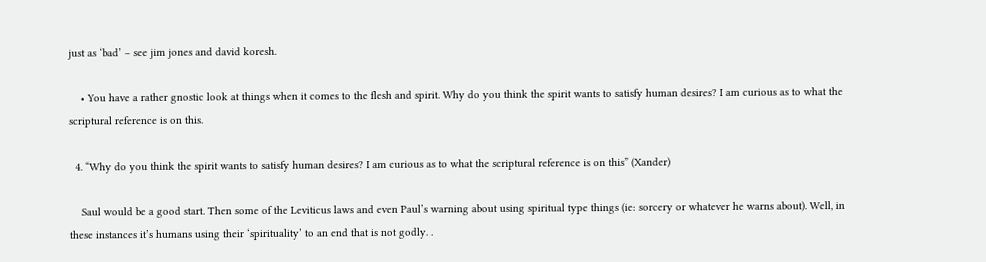just as ‘bad’ – see jim jones and david koresh.

    • You have a rather gnostic look at things when it comes to the flesh and spirit. Why do you think the spirit wants to satisfy human desires? I am curious as to what the scriptural reference is on this.

  4. “Why do you think the spirit wants to satisfy human desires? I am curious as to what the scriptural reference is on this” (Xander)

    Saul would be a good start. Then some of the Leviticus laws and even Paul’s warning about using spiritual type things (ie: sorcery or whatever he warns about). Well, in these instances it’s humans using their ‘spirituality’ to an end that is not godly. .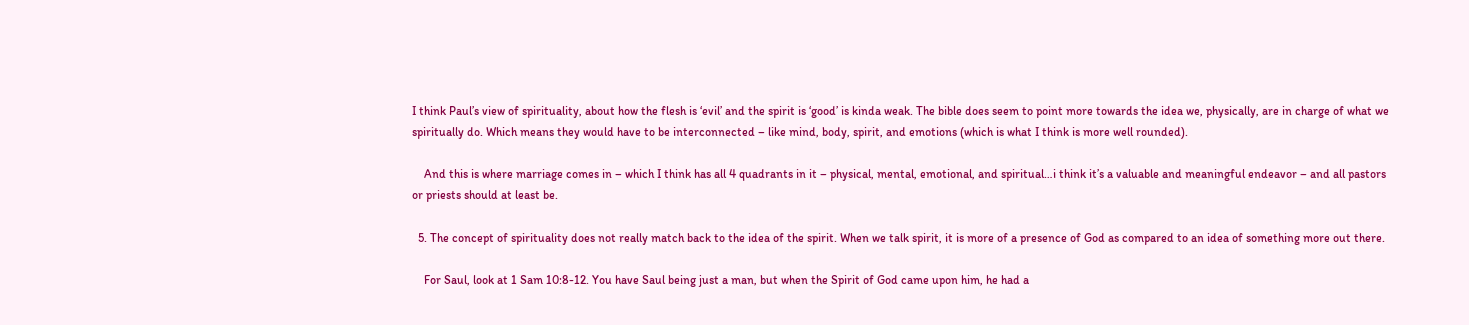I think Paul’s view of spirituality, about how the flesh is ‘evil’ and the spirit is ‘good’ is kinda weak. The bible does seem to point more towards the idea we, physically, are in charge of what we spiritually do. Which means they would have to be interconnected – like mind, body, spirit, and emotions (which is what I think is more well rounded).

    And this is where marriage comes in – which I think has all 4 quadrants in it – physical, mental, emotional, and spiritual…i think it’s a valuable and meaningful endeavor – and all pastors or priests should at least be.

  5. The concept of spirituality does not really match back to the idea of the spirit. When we talk spirit, it is more of a presence of God as compared to an idea of something more out there.

    For Saul, look at 1 Sam 10:8-12. You have Saul being just a man, but when the Spirit of God came upon him, he had a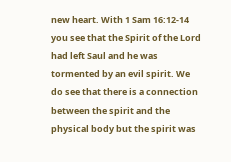new heart. With 1 Sam 16:12-14 you see that the Spirit of the Lord had left Saul and he was tormented by an evil spirit. We do see that there is a connection between the spirit and the physical body but the spirit was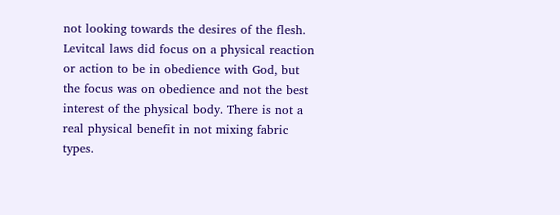not looking towards the desires of the flesh. Levitcal laws did focus on a physical reaction or action to be in obedience with God, but the focus was on obedience and not the best interest of the physical body. There is not a real physical benefit in not mixing fabric types.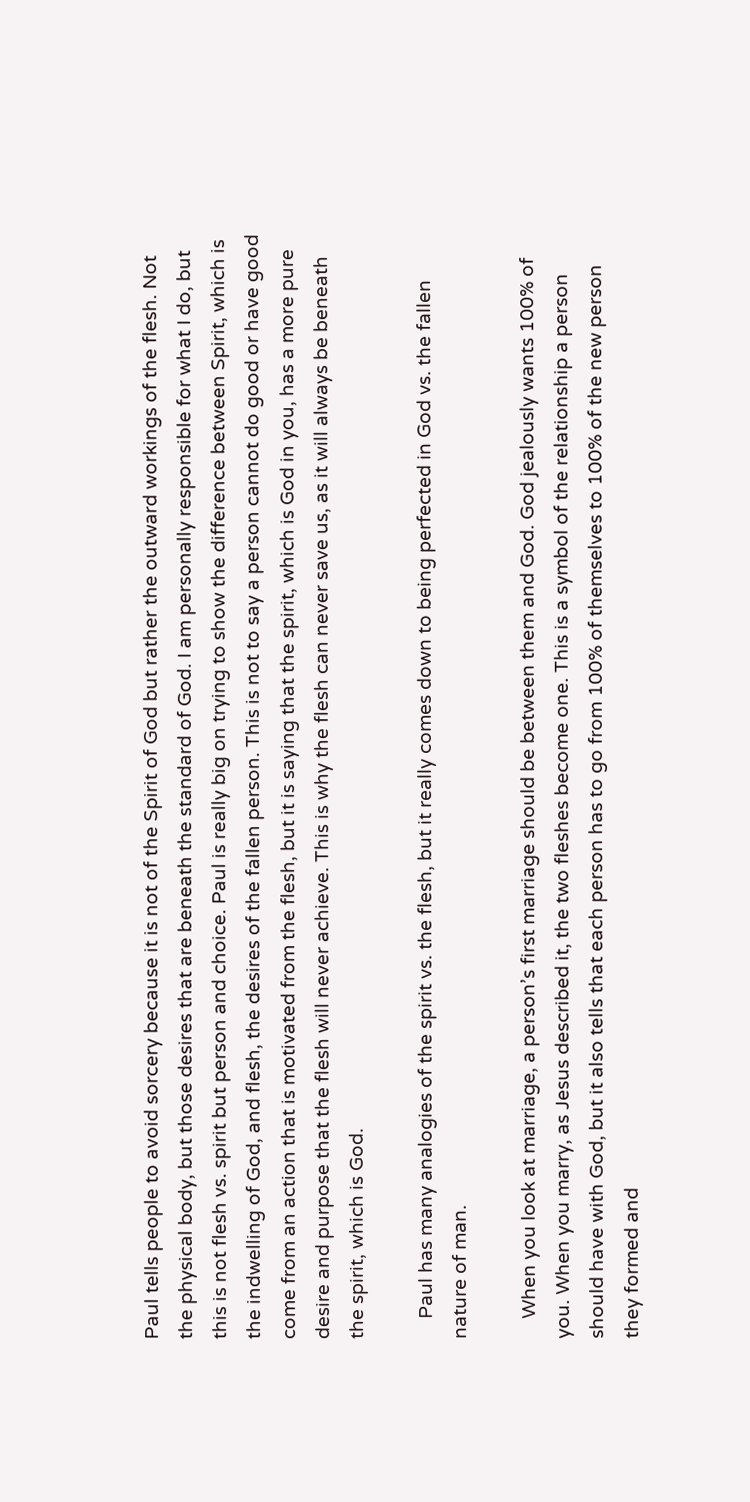Paul tells people to avoid sorcery because it is not of the Spirit of God but rather the outward workings of the flesh. Not the physical body, but those desires that are beneath the standard of God. I am personally responsible for what I do, but this is not flesh vs. spirit but person and choice. Paul is really big on trying to show the difference between Spirit, which is the indwelling of God, and flesh, the desires of the fallen person. This is not to say a person cannot do good or have good come from an action that is motivated from the flesh, but it is saying that the spirit, which is God in you, has a more pure desire and purpose that the flesh will never achieve. This is why the flesh can never save us, as it will always be beneath the spirit, which is God.

    Paul has many analogies of the spirit vs. the flesh, but it really comes down to being perfected in God vs. the fallen nature of man.

    When you look at marriage, a person’s first marriage should be between them and God. God jealously wants 100% of you. When you marry, as Jesus described it, the two fleshes become one. This is a symbol of the relationship a person should have with God, but it also tells that each person has to go from 100% of themselves to 100% of the new person they formed and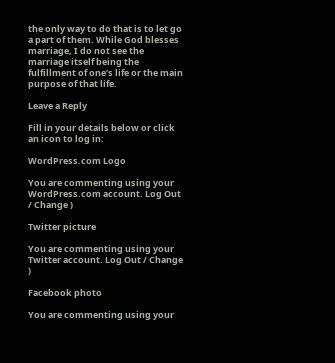the only way to do that is to let go a part of them. While God blesses marriage, I do not see the marriage itself being the fulfillment of one’s life or the main purpose of that life.

Leave a Reply

Fill in your details below or click an icon to log in:

WordPress.com Logo

You are commenting using your WordPress.com account. Log Out / Change )

Twitter picture

You are commenting using your Twitter account. Log Out / Change )

Facebook photo

You are commenting using your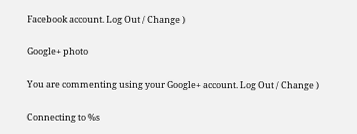Facebook account. Log Out / Change )

Google+ photo

You are commenting using your Google+ account. Log Out / Change )

Connecting to %s